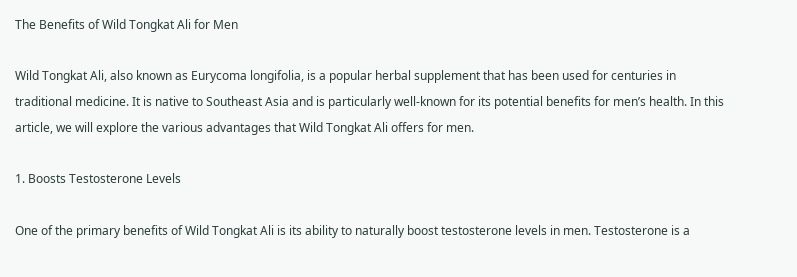The Benefits of Wild Tongkat Ali for Men

Wild Tongkat Ali, also known as Eurycoma longifolia, is a popular herbal supplement that has been used for centuries in traditional medicine. It is native to Southeast Asia and is particularly well-known for its potential benefits for men’s health. In this article, we will explore the various advantages that Wild Tongkat Ali offers for men.

1. Boosts Testosterone Levels

One of the primary benefits of Wild Tongkat Ali is its ability to naturally boost testosterone levels in men. Testosterone is a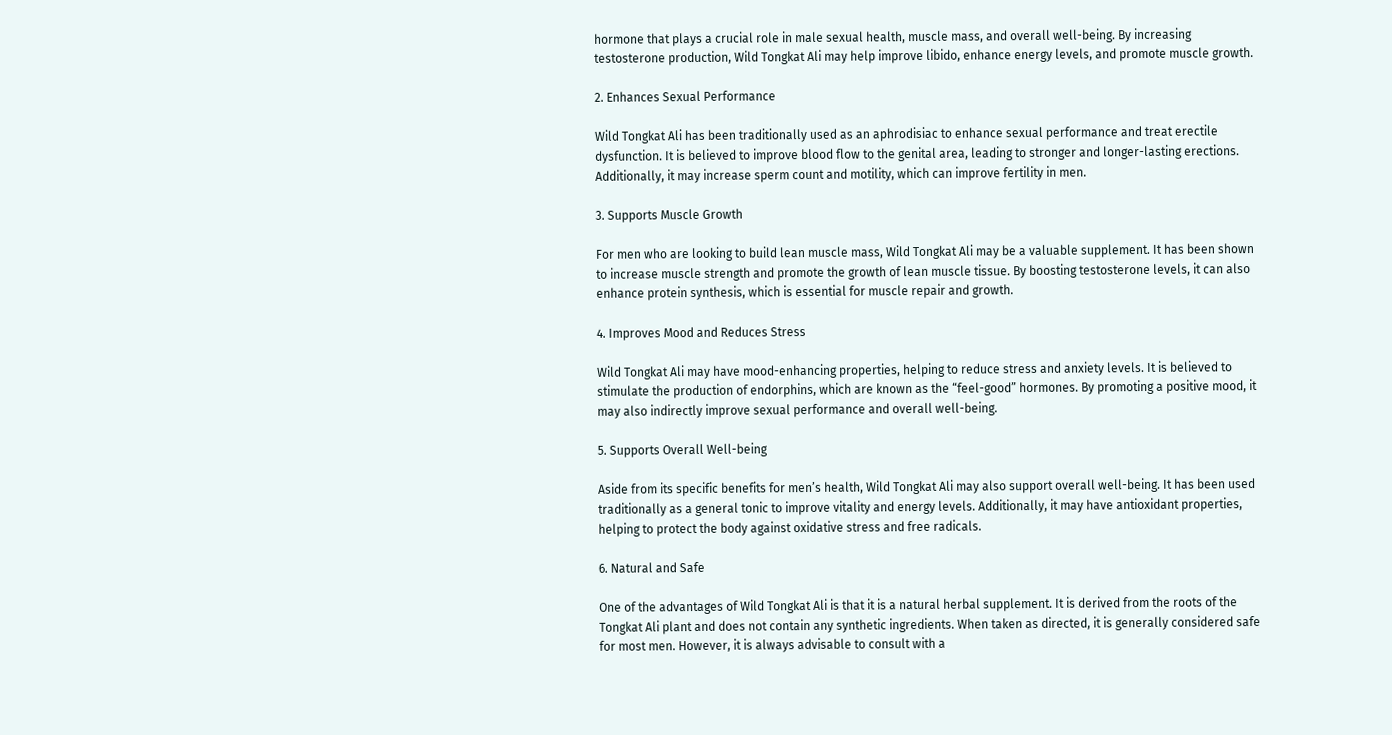hormone that plays a crucial role in male sexual health, muscle mass, and overall well-being. By increasing testosterone production, Wild Tongkat Ali may help improve libido, enhance energy levels, and promote muscle growth.

2. Enhances Sexual Performance

Wild Tongkat Ali has been traditionally used as an aphrodisiac to enhance sexual performance and treat erectile dysfunction. It is believed to improve blood flow to the genital area, leading to stronger and longer-lasting erections. Additionally, it may increase sperm count and motility, which can improve fertility in men.

3. Supports Muscle Growth

For men who are looking to build lean muscle mass, Wild Tongkat Ali may be a valuable supplement. It has been shown to increase muscle strength and promote the growth of lean muscle tissue. By boosting testosterone levels, it can also enhance protein synthesis, which is essential for muscle repair and growth.

4. Improves Mood and Reduces Stress

Wild Tongkat Ali may have mood-enhancing properties, helping to reduce stress and anxiety levels. It is believed to stimulate the production of endorphins, which are known as the “feel-good” hormones. By promoting a positive mood, it may also indirectly improve sexual performance and overall well-being.

5. Supports Overall Well-being

Aside from its specific benefits for men’s health, Wild Tongkat Ali may also support overall well-being. It has been used traditionally as a general tonic to improve vitality and energy levels. Additionally, it may have antioxidant properties, helping to protect the body against oxidative stress and free radicals.

6. Natural and Safe

One of the advantages of Wild Tongkat Ali is that it is a natural herbal supplement. It is derived from the roots of the Tongkat Ali plant and does not contain any synthetic ingredients. When taken as directed, it is generally considered safe for most men. However, it is always advisable to consult with a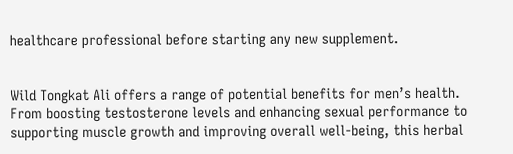healthcare professional before starting any new supplement.


Wild Tongkat Ali offers a range of potential benefits for men’s health. From boosting testosterone levels and enhancing sexual performance to supporting muscle growth and improving overall well-being, this herbal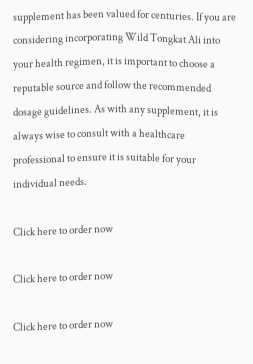supplement has been valued for centuries. If you are considering incorporating Wild Tongkat Ali into your health regimen, it is important to choose a reputable source and follow the recommended dosage guidelines. As with any supplement, it is always wise to consult with a healthcare professional to ensure it is suitable for your individual needs.

Click here to order now

Click here to order now

Click here to order now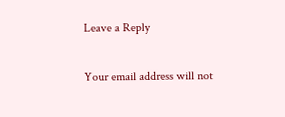Leave a Reply

Your email address will not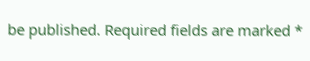be published. Required fields are marked *